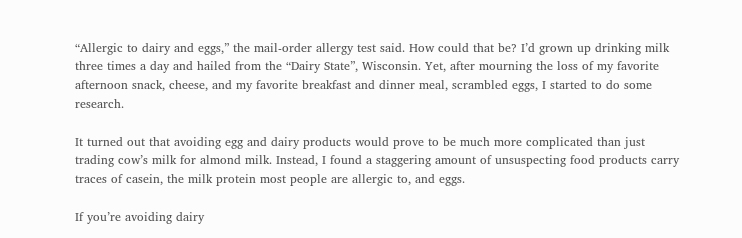“Allergic to dairy and eggs,” the mail-order allergy test said. How could that be? I’d grown up drinking milk three times a day and hailed from the “Dairy State”, Wisconsin. Yet, after mourning the loss of my favorite afternoon snack, cheese, and my favorite breakfast and dinner meal, scrambled eggs, I started to do some research.

It turned out that avoiding egg and dairy products would prove to be much more complicated than just trading cow’s milk for almond milk. Instead, I found a staggering amount of unsuspecting food products carry traces of casein, the milk protein most people are allergic to, and eggs.

If you’re avoiding dairy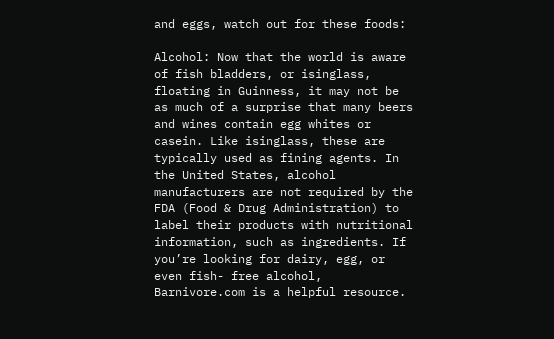and eggs, watch out for these foods:

Alcohol: Now that the world is aware of fish bladders, or isinglass, floating in Guinness, it may not be as much of a surprise that many beers and wines contain egg whites or casein. Like isinglass, these are typically used as fining agents. In the United States, alcohol manufacturers are not required by the FDA (Food & Drug Administration) to label their products with nutritional information, such as ingredients. If you’re looking for dairy, egg, or even fish- free alcohol, Barnivore.com is a helpful resource.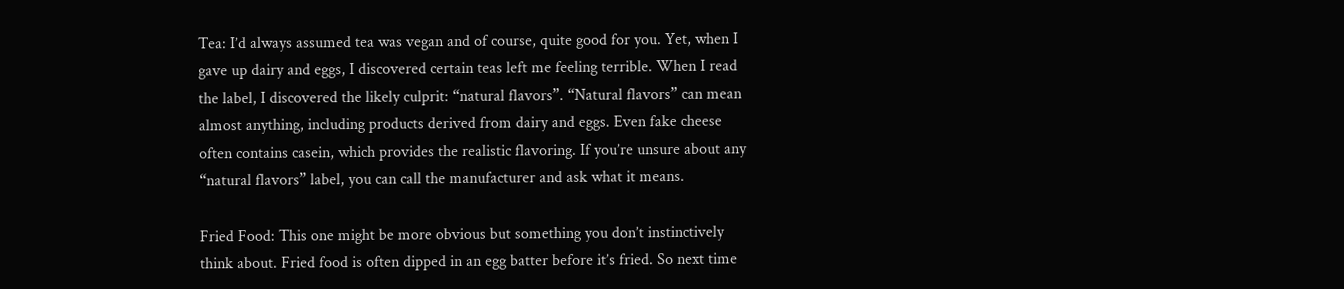Tea: I’d always assumed tea was vegan and of course, quite good for you. Yet, when I gave up dairy and eggs, I discovered certain teas left me feeling terrible. When I read the label, I discovered the likely culprit: “natural flavors”. “Natural flavors” can mean almost anything, including products derived from dairy and eggs. Even fake cheese often contains casein, which provides the realistic flavoring. If you’re unsure about any “natural flavors” label, you can call the manufacturer and ask what it means.

Fried Food: This one might be more obvious but something you don’t instinctively think about. Fried food is often dipped in an egg batter before it’s fried. So next time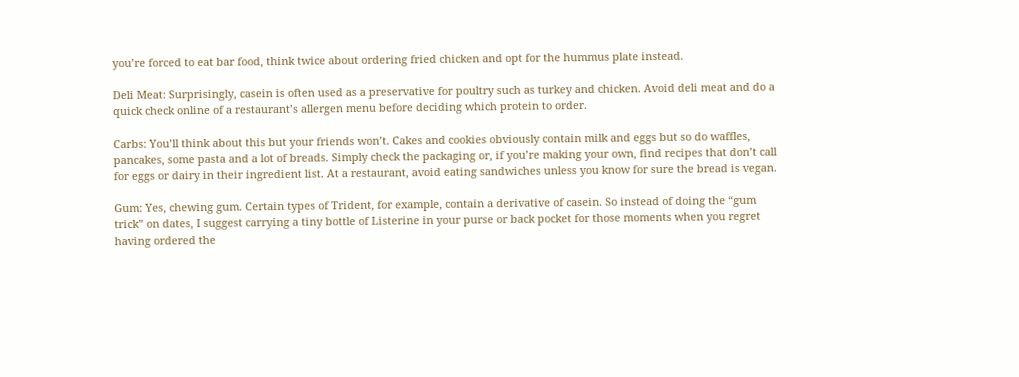you’re forced to eat bar food, think twice about ordering fried chicken and opt for the hummus plate instead.

Deli Meat: Surprisingly, casein is often used as a preservative for poultry such as turkey and chicken. Avoid deli meat and do a quick check online of a restaurant’s allergen menu before deciding which protein to order.

Carbs: You’ll think about this but your friends won’t. Cakes and cookies obviously contain milk and eggs but so do waffles, pancakes, some pasta and a lot of breads. Simply check the packaging or, if you’re making your own, find recipes that don’t call for eggs or dairy in their ingredient list. At a restaurant, avoid eating sandwiches unless you know for sure the bread is vegan.

Gum: Yes, chewing gum. Certain types of Trident, for example, contain a derivative of casein. So instead of doing the “gum trick” on dates, I suggest carrying a tiny bottle of Listerine in your purse or back pocket for those moments when you regret having ordered the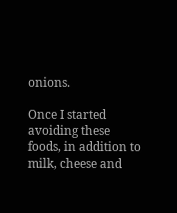onions.

Once I started avoiding these foods, in addition to milk, cheese and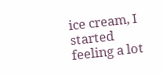ice cream, I started feeling a lot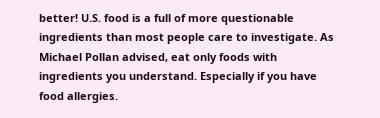better! U.S. food is a full of more questionable ingredients than most people care to investigate. As Michael Pollan advised, eat only foods with ingredients you understand. Especially if you have food allergies.